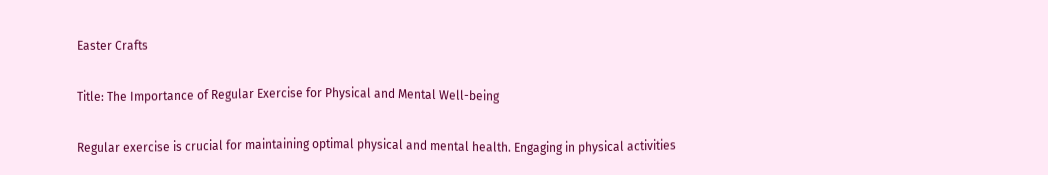Easter Crafts

Title: The Importance of Regular Exercise for Physical and Mental Well-being

Regular exercise is crucial for maintaining optimal physical and mental health. Engaging in physical activities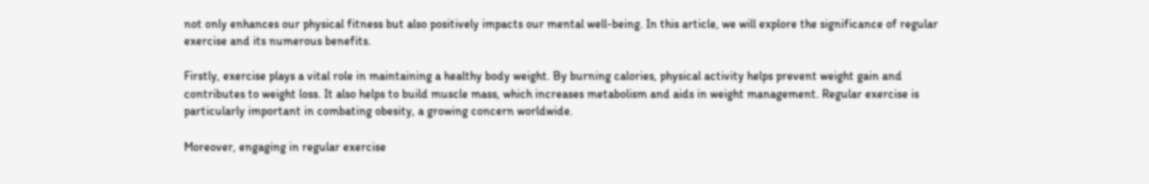not only enhances our physical fitness but also positively impacts our mental well-being. In this article, we will explore the significance of regular exercise and its numerous benefits.

Firstly, exercise plays a vital role in maintaining a healthy body weight. By burning calories, physical activity helps prevent weight gain and contributes to weight loss. It also helps to build muscle mass, which increases metabolism and aids in weight management. Regular exercise is particularly important in combating obesity, a growing concern worldwide.

Moreover, engaging in regular exercise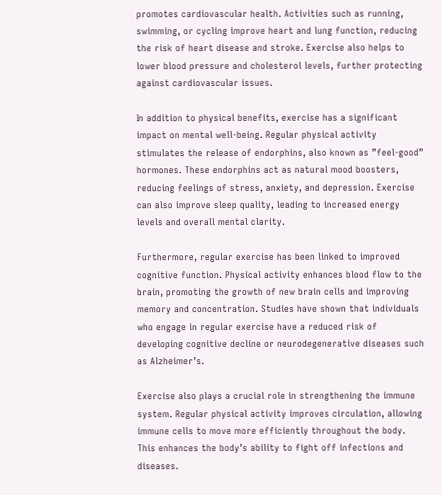promotes cardiovascular health. Activities such as running, swimming, or cycling improve heart and lung function, reducing the risk of heart disease and stroke. Exercise also helps to lower blood pressure and cholesterol levels, further protecting against cardiovascular issues.

In addition to physical benefits, exercise has a significant impact on mental well-being. Regular physical activity stimulates the release of endorphins, also known as ”feel-good” hormones. These endorphins act as natural mood boosters, reducing feelings of stress, anxiety, and depression. Exercise can also improve sleep quality, leading to increased energy levels and overall mental clarity.

Furthermore, regular exercise has been linked to improved cognitive function. Physical activity enhances blood flow to the brain, promoting the growth of new brain cells and improving memory and concentration. Studies have shown that individuals who engage in regular exercise have a reduced risk of developing cognitive decline or neurodegenerative diseases such as Alzheimer’s.

Exercise also plays a crucial role in strengthening the immune system. Regular physical activity improves circulation, allowing immune cells to move more efficiently throughout the body. This enhances the body’s ability to fight off infections and diseases.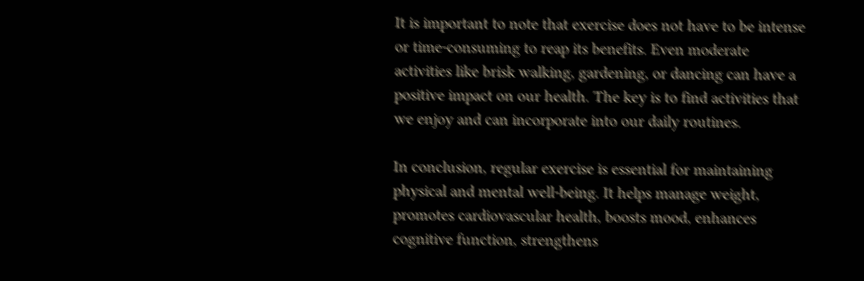It is important to note that exercise does not have to be intense or time-consuming to reap its benefits. Even moderate activities like brisk walking, gardening, or dancing can have a positive impact on our health. The key is to find activities that we enjoy and can incorporate into our daily routines.

In conclusion, regular exercise is essential for maintaining physical and mental well-being. It helps manage weight, promotes cardiovascular health, boosts mood, enhances cognitive function, strengthens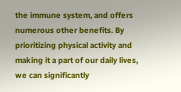the immune system, and offers numerous other benefits. By prioritizing physical activity and making it a part of our daily lives, we can significantly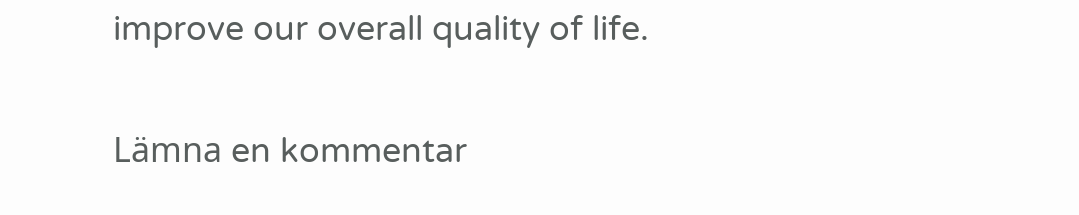improve our overall quality of life.

Lämna en kommentar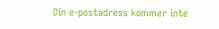Din e-postadress kommer inte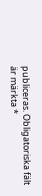publiceras. Obligatoriska fält är märkta *